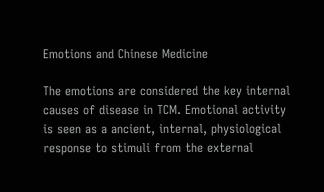Emotions and Chinese Medicine

The emotions are considered the key internal causes of disease in TCM. Emotional activity is seen as a ancient, internal, physiological response to stimuli from the external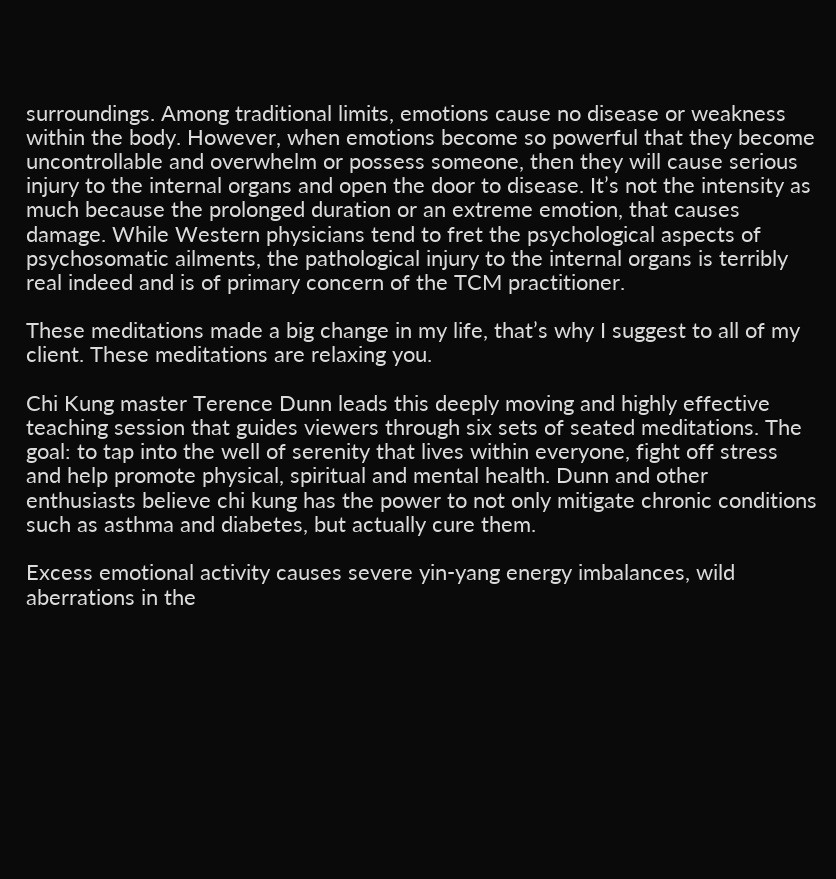surroundings. Among traditional limits, emotions cause no disease or weakness within the body. However, when emotions become so powerful that they become uncontrollable and overwhelm or possess someone, then they will cause serious injury to the internal organs and open the door to disease. It’s not the intensity as much because the prolonged duration or an extreme emotion, that causes damage. While Western physicians tend to fret the psychological aspects of psychosomatic ailments, the pathological injury to the internal organs is terribly real indeed and is of primary concern of the TCM practitioner.

These meditations made a big change in my life, that’s why I suggest to all of my client. These meditations are relaxing you.

Chi Kung master Terence Dunn leads this deeply moving and highly effective teaching session that guides viewers through six sets of seated meditations. The goal: to tap into the well of serenity that lives within everyone, fight off stress and help promote physical, spiritual and mental health. Dunn and other enthusiasts believe chi kung has the power to not only mitigate chronic conditions such as asthma and diabetes, but actually cure them.

Excess emotional activity causes severe yin-yang energy imbalances, wild aberrations in the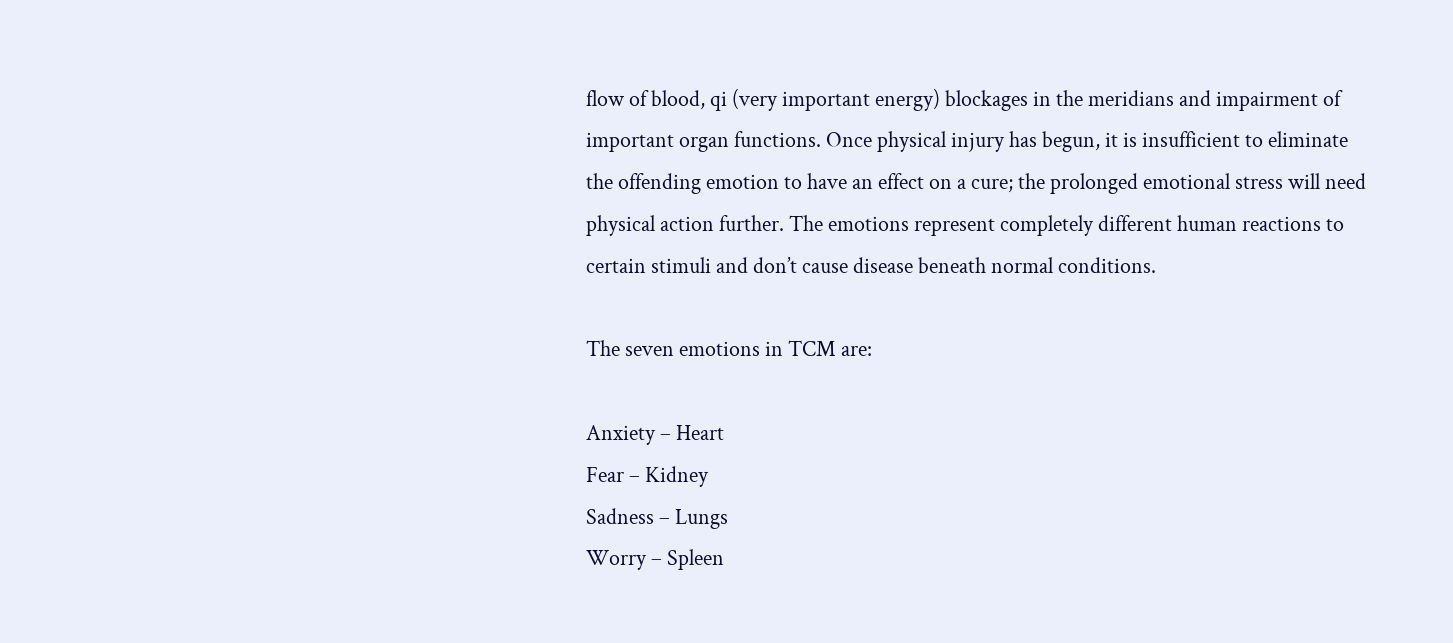flow of blood, qi (very important energy) blockages in the meridians and impairment of important organ functions. Once physical injury has begun, it is insufficient to eliminate the offending emotion to have an effect on a cure; the prolonged emotional stress will need physical action further. The emotions represent completely different human reactions to certain stimuli and don’t cause disease beneath normal conditions.

The seven emotions in TCM are:

Anxiety – Heart
Fear – Kidney
Sadness – Lungs
Worry – Spleen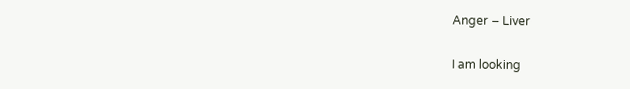Anger – Liver

I am looking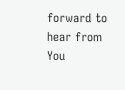forward to hear from You